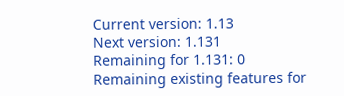Current version: 1.13
Next version: 1.131
Remaining for 1.131: 0
Remaining existing features for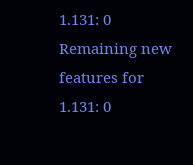1.131: 0
Remaining new features for 1.131: 0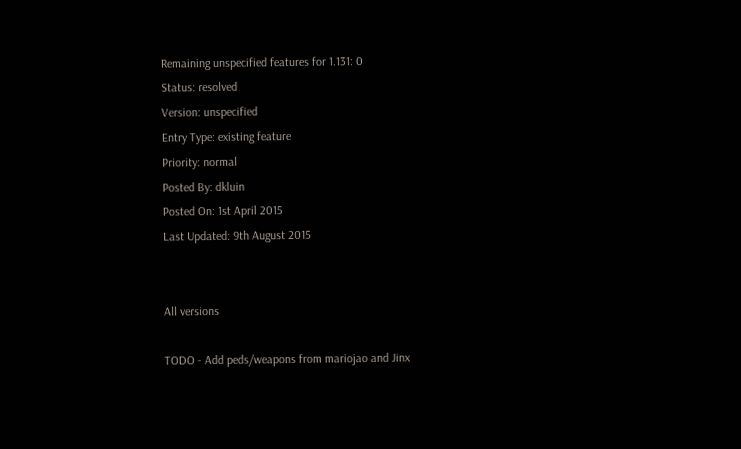Remaining unspecified features for 1.131: 0
Status: resolved
Version: unspecified
Entry Type: existing feature
Priority: normal
Posted By: dkluin
Posted On: 1st April 2015
Last Updated: 9th August 2015


All versions

TODO - Add peds/weapons from mariojao and Jinx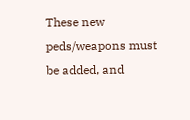These new peds/weapons must be added, and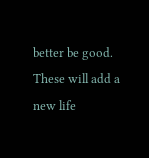better be good.
These will add a new life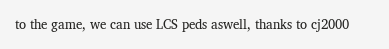to the game, we can use LCS peds aswell, thanks to cj2000